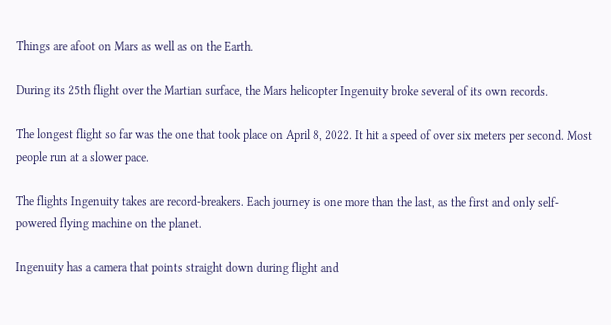Things are afoot on Mars as well as on the Earth.

During its 25th flight over the Martian surface, the Mars helicopter Ingenuity broke several of its own records.

The longest flight so far was the one that took place on April 8, 2022. It hit a speed of over six meters per second. Most people run at a slower pace.

The flights Ingenuity takes are record-breakers. Each journey is one more than the last, as the first and only self- powered flying machine on the planet.

Ingenuity has a camera that points straight down during flight and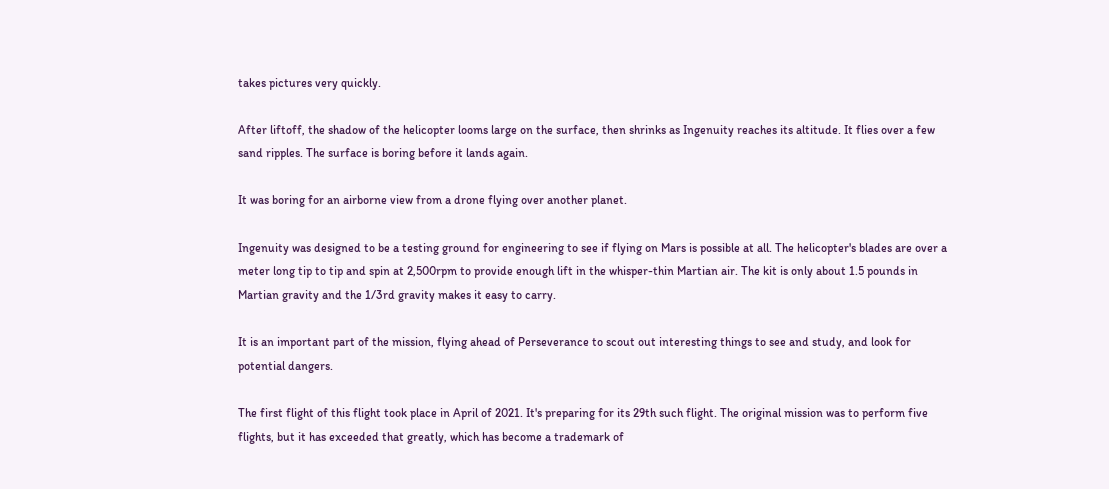takes pictures very quickly.

After liftoff, the shadow of the helicopter looms large on the surface, then shrinks as Ingenuity reaches its altitude. It flies over a few sand ripples. The surface is boring before it lands again.

It was boring for an airborne view from a drone flying over another planet.

Ingenuity was designed to be a testing ground for engineering to see if flying on Mars is possible at all. The helicopter's blades are over a meter long tip to tip and spin at 2,500rpm to provide enough lift in the whisper-thin Martian air. The kit is only about 1.5 pounds in Martian gravity and the 1/3rd gravity makes it easy to carry.

It is an important part of the mission, flying ahead of Perseverance to scout out interesting things to see and study, and look for potential dangers.

The first flight of this flight took place in April of 2021. It's preparing for its 29th such flight. The original mission was to perform five flights, but it has exceeded that greatly, which has become a trademark of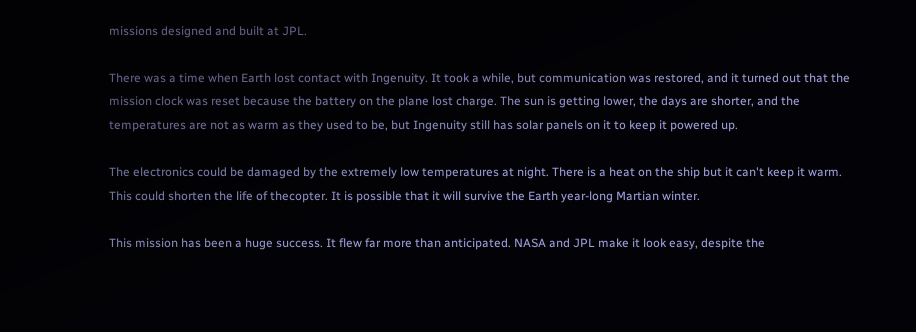missions designed and built at JPL.

There was a time when Earth lost contact with Ingenuity. It took a while, but communication was restored, and it turned out that the mission clock was reset because the battery on the plane lost charge. The sun is getting lower, the days are shorter, and the temperatures are not as warm as they used to be, but Ingenuity still has solar panels on it to keep it powered up.

The electronics could be damaged by the extremely low temperatures at night. There is a heat on the ship but it can't keep it warm. This could shorten the life of thecopter. It is possible that it will survive the Earth year-long Martian winter.

This mission has been a huge success. It flew far more than anticipated. NASA and JPL make it look easy, despite the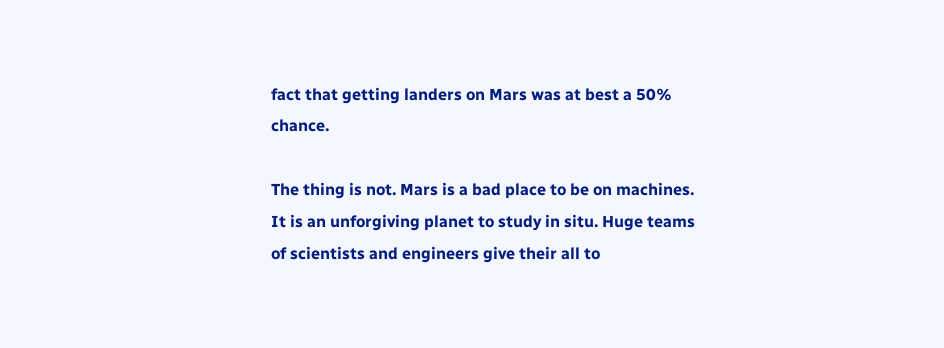fact that getting landers on Mars was at best a 50% chance.

The thing is not. Mars is a bad place to be on machines. It is an unforgiving planet to study in situ. Huge teams of scientists and engineers give their all to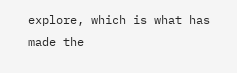explore, which is what has made the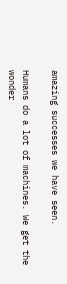amazing successes we have seen.

Humans do a lot of machines. We get the wonder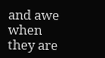and awe when they are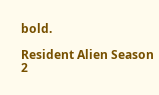bold.

Resident Alien Season 2